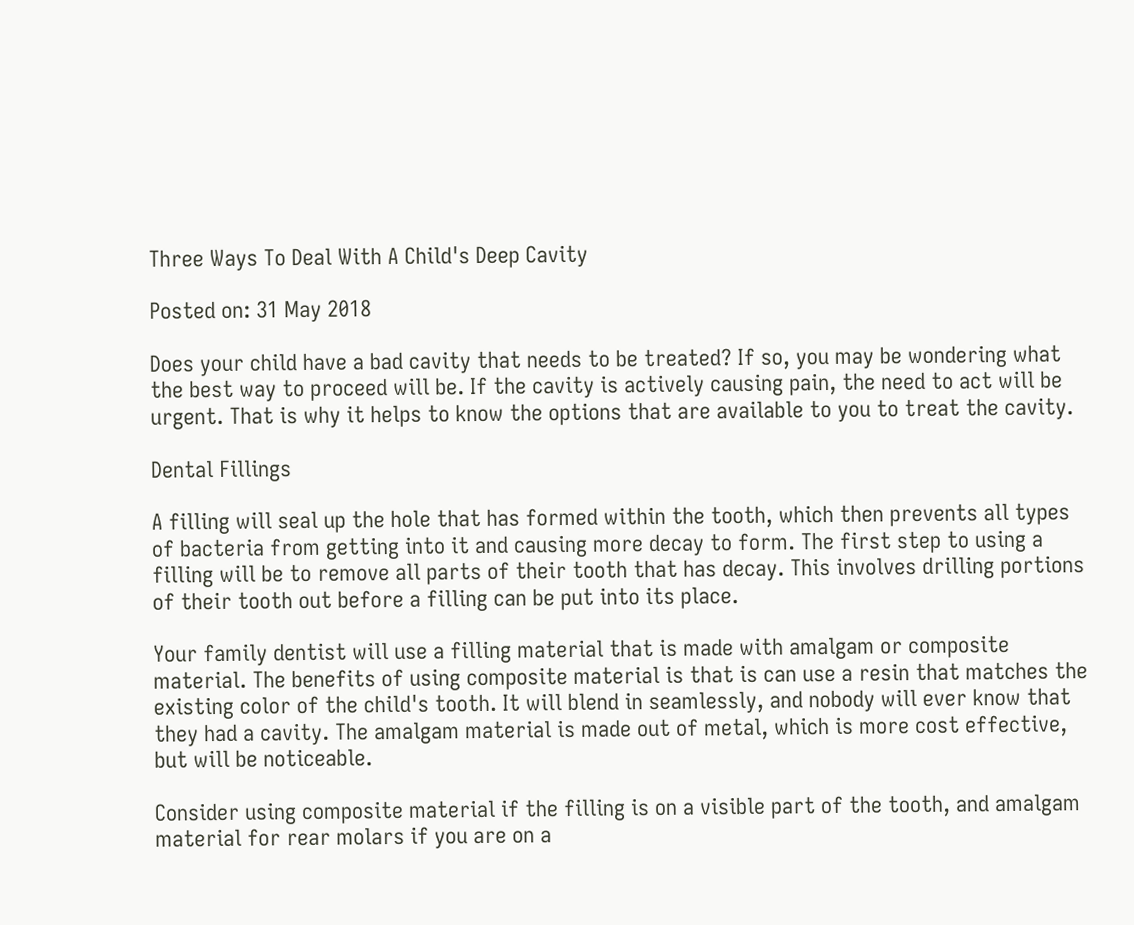Three Ways To Deal With A Child's Deep Cavity

Posted on: 31 May 2018

Does your child have a bad cavity that needs to be treated? If so, you may be wondering what the best way to proceed will be. If the cavity is actively causing pain, the need to act will be urgent. That is why it helps to know the options that are available to you to treat the cavity.

Dental Fillings

A filling will seal up the hole that has formed within the tooth, which then prevents all types of bacteria from getting into it and causing more decay to form. The first step to using a filling will be to remove all parts of their tooth that has decay. This involves drilling portions of their tooth out before a filling can be put into its place.

Your family dentist will use a filling material that is made with amalgam or composite material. The benefits of using composite material is that is can use a resin that matches the existing color of the child's tooth. It will blend in seamlessly, and nobody will ever know that they had a cavity. The amalgam material is made out of metal, which is more cost effective, but will be noticeable.

Consider using composite material if the filling is on a visible part of the tooth, and amalgam material for rear molars if you are on a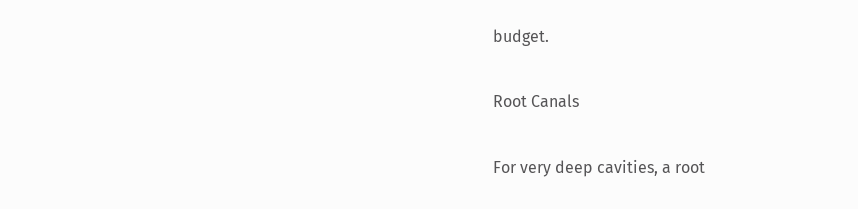budget.

Root Canals

For very deep cavities, a root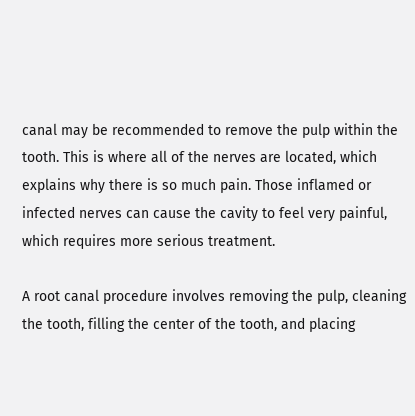canal may be recommended to remove the pulp within the tooth. This is where all of the nerves are located, which explains why there is so much pain. Those inflamed or infected nerves can cause the cavity to feel very painful, which requires more serious treatment.

A root canal procedure involves removing the pulp, cleaning the tooth, filling the center of the tooth, and placing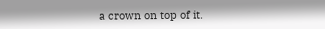a crown on top of it.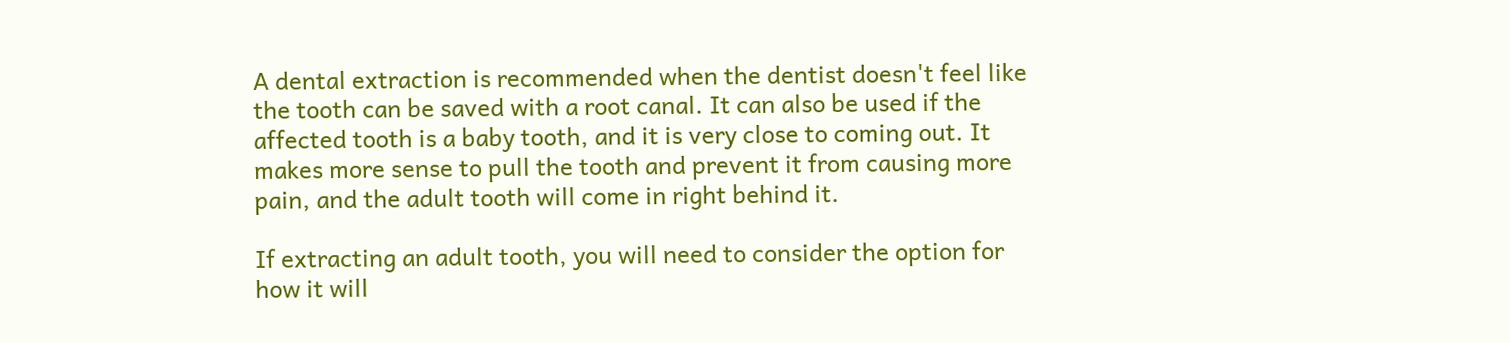A dental extraction is recommended when the dentist doesn't feel like the tooth can be saved with a root canal. It can also be used if the affected tooth is a baby tooth, and it is very close to coming out. It makes more sense to pull the tooth and prevent it from causing more pain, and the adult tooth will come in right behind it.

If extracting an adult tooth, you will need to consider the option for how it will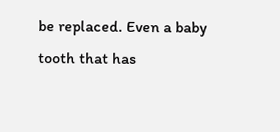be replaced. Even a baby tooth that has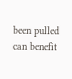been pulled can benefit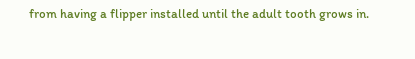from having a flipper installed until the adult tooth grows in.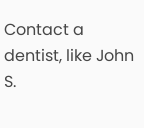Contact a dentist, like John S.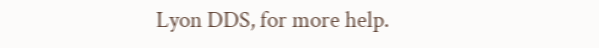Lyon DDS, for more help.